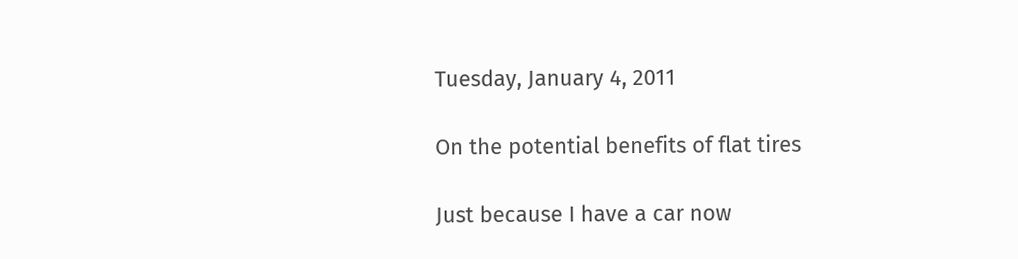Tuesday, January 4, 2011

On the potential benefits of flat tires

Just because I have a car now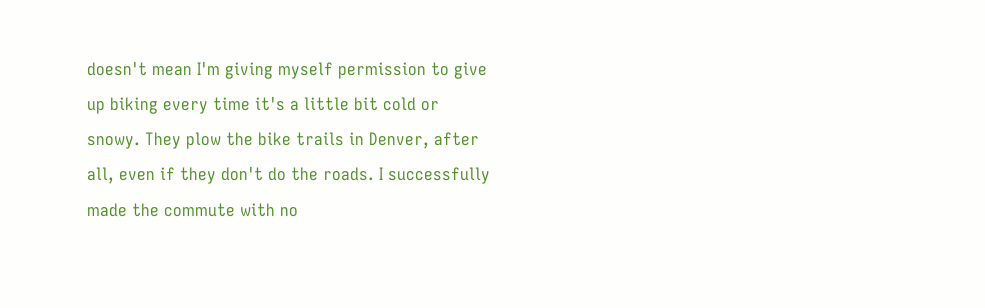doesn't mean I'm giving myself permission to give up biking every time it's a little bit cold or snowy. They plow the bike trails in Denver, after all, even if they don't do the roads. I successfully made the commute with no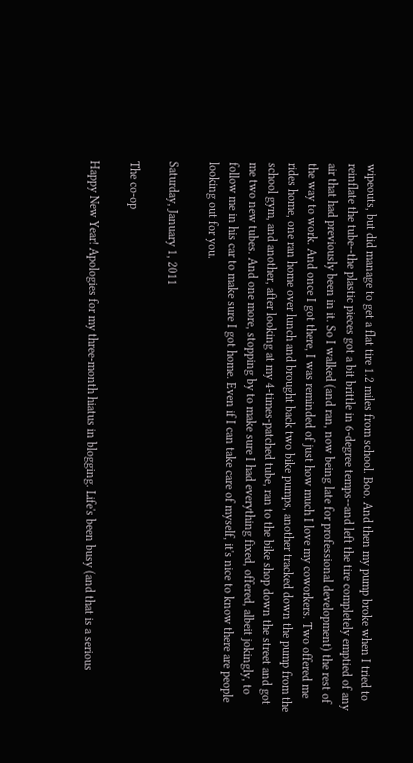wipeouts, but did manage to get a flat tire 1.2 miles from school. Boo. And then my pump broke when I tried to reinflate the tube--the plastic pieces got a bit brittle in 6-degree temps--and left the tire completely emptied of any air that had previously been in it. So I walked (and ran, now being late for professional development) the rest of the way to work. And once I got there, I was reminded of just how much I love my coworkers. Two offered me rides home, one ran home over lunch and brought back two bike pumps, another tracked down the pump from the school gym, and another, after looking at my 4-times-patched tube, ran to the bike shop down the street and got me two new tubes. And one more, stopping by to make sure I had everything fixed, offered, albeit jokingly, to follow me in his car to make sure I got home. Even if I can take care of myself, it's nice to know there are people looking out for you.

Saturday, January 1, 2011

The co-op

Happy New Year! Apologies for my three-month hiatus in blogging. Life's been busy (and that is a serious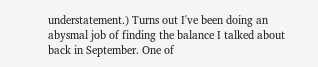understatement.) Turns out I've been doing an abysmal job of finding the balance I talked about back in September. One of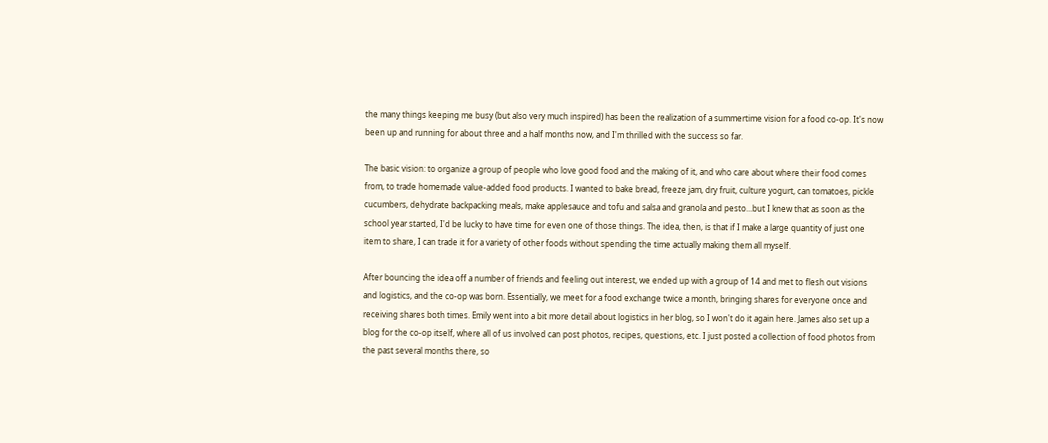the many things keeping me busy (but also very much inspired) has been the realization of a summertime vision for a food co-op. It's now been up and running for about three and a half months now, and I'm thrilled with the success so far.

The basic vision: to organize a group of people who love good food and the making of it, and who care about where their food comes from, to trade homemade value-added food products. I wanted to bake bread, freeze jam, dry fruit, culture yogurt, can tomatoes, pickle cucumbers, dehydrate backpacking meals, make applesauce and tofu and salsa and granola and pesto...but I knew that as soon as the school year started, I'd be lucky to have time for even one of those things. The idea, then, is that if I make a large quantity of just one item to share, I can trade it for a variety of other foods without spending the time actually making them all myself.

After bouncing the idea off a number of friends and feeling out interest, we ended up with a group of 14 and met to flesh out visions and logistics, and the co-op was born. Essentially, we meet for a food exchange twice a month, bringing shares for everyone once and receiving shares both times. Emily went into a bit more detail about logistics in her blog, so I won't do it again here. James also set up a blog for the co-op itself, where all of us involved can post photos, recipes, questions, etc. I just posted a collection of food photos from the past several months there, so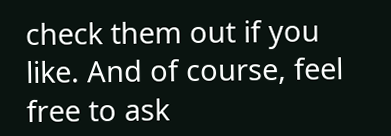check them out if you like. And of course, feel free to ask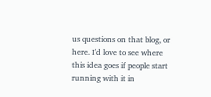us questions on that blog, or here. I'd love to see where this idea goes if people start running with it in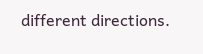different directions.